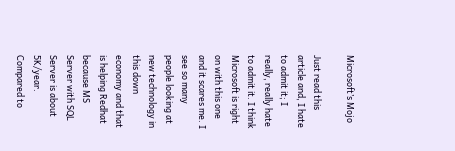Microsoft’s Mojo

Just read this article and, I hate to admit it; I really, really hate to admit it. I think Microsoft is right on with this one and it scares me. I see so many people looking at new technology in this down economy and that is helping Redhat because MS Server with SQL Server is about 5K/year. Compared to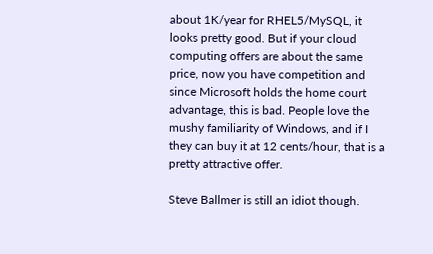about 1K/year for RHEL5/MySQL, it looks pretty good. But if your cloud computing offers are about the same price, now you have competition and since Microsoft holds the home court advantage, this is bad. People love the mushy familiarity of Windows, and if I they can buy it at 12 cents/hour, that is a pretty attractive offer.

Steve Ballmer is still an idiot though.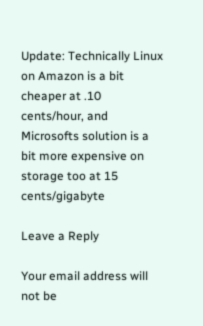Update: Technically Linux on Amazon is a bit cheaper at .10 cents/hour, and Microsofts solution is a bit more expensive on storage too at 15 cents/gigabyte

Leave a Reply

Your email address will not be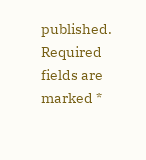published. Required fields are marked *